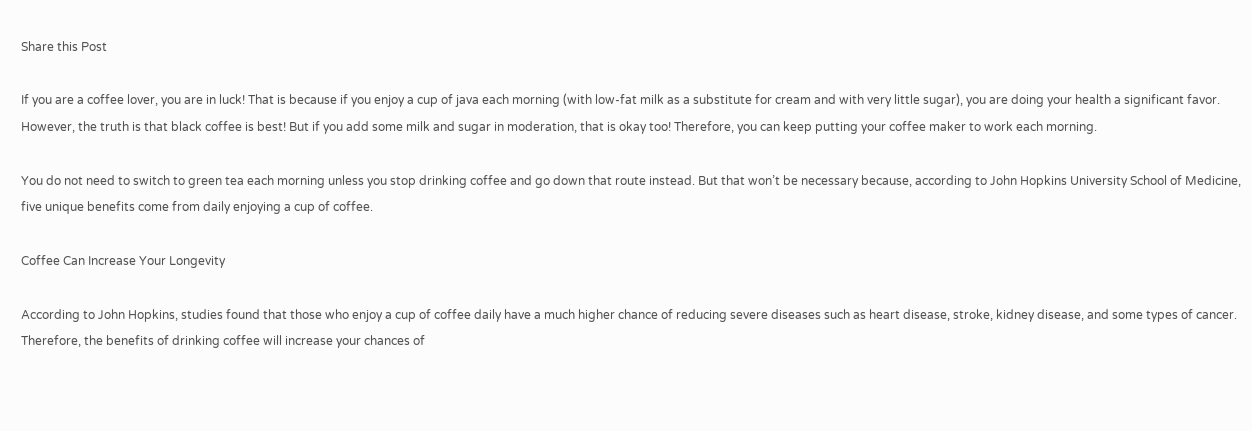Share this Post

If you are a coffee lover, you are in luck! That is because if you enjoy a cup of java each morning (with low-fat milk as a substitute for cream and with very little sugar), you are doing your health a significant favor. However, the truth is that black coffee is best! But if you add some milk and sugar in moderation, that is okay too! Therefore, you can keep putting your coffee maker to work each morning.

You do not need to switch to green tea each morning unless you stop drinking coffee and go down that route instead. But that won’t be necessary because, according to John Hopkins University School of Medicine, five unique benefits come from daily enjoying a cup of coffee.

Coffee Can Increase Your Longevity

According to John Hopkins, studies found that those who enjoy a cup of coffee daily have a much higher chance of reducing severe diseases such as heart disease, stroke, kidney disease, and some types of cancer. Therefore, the benefits of drinking coffee will increase your chances of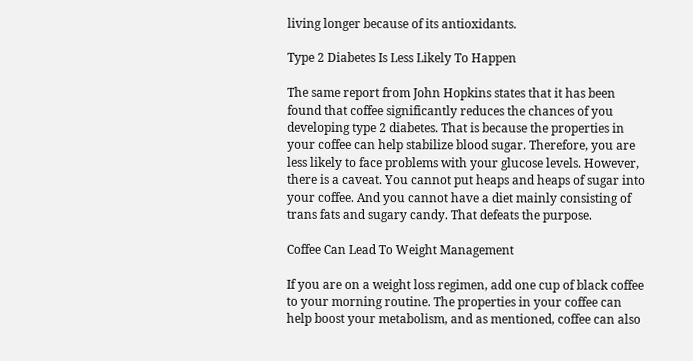living longer because of its antioxidants.

Type 2 Diabetes Is Less Likely To Happen

The same report from John Hopkins states that it has been found that coffee significantly reduces the chances of you developing type 2 diabetes. That is because the properties in your coffee can help stabilize blood sugar. Therefore, you are less likely to face problems with your glucose levels. However, there is a caveat. You cannot put heaps and heaps of sugar into your coffee. And you cannot have a diet mainly consisting of trans fats and sugary candy. That defeats the purpose.

Coffee Can Lead To Weight Management

If you are on a weight loss regimen, add one cup of black coffee to your morning routine. The properties in your coffee can help boost your metabolism, and as mentioned, coffee can also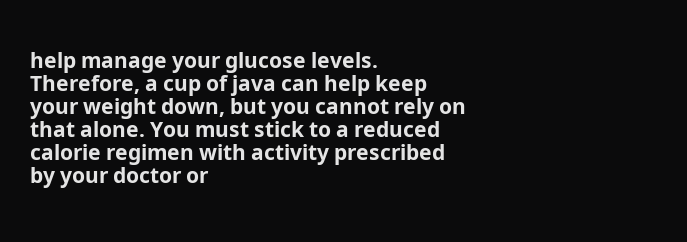help manage your glucose levels. Therefore, a cup of java can help keep your weight down, but you cannot rely on that alone. You must stick to a reduced calorie regimen with activity prescribed by your doctor or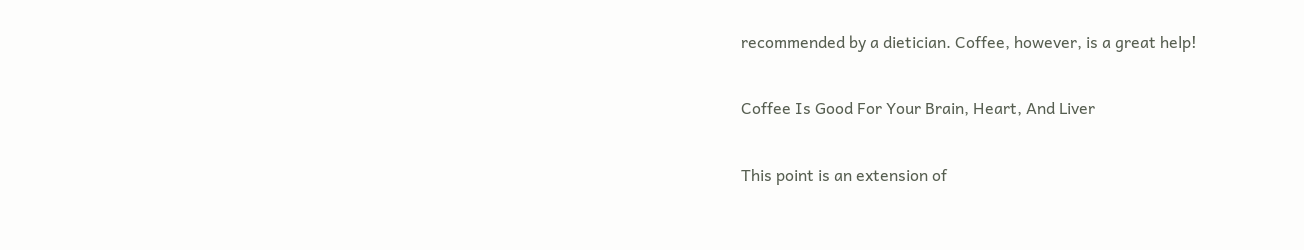recommended by a dietician. Coffee, however, is a great help!

Coffee Is Good For Your Brain, Heart, And Liver

This point is an extension of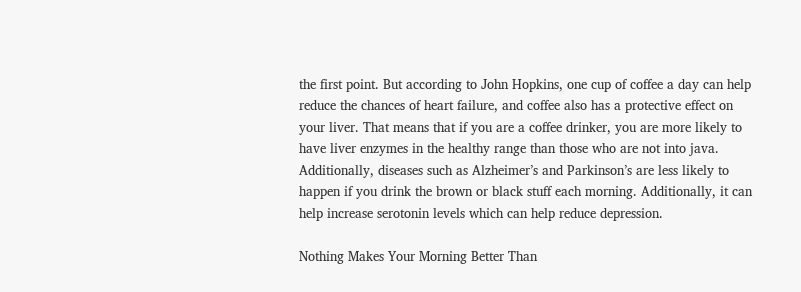the first point. But according to John Hopkins, one cup of coffee a day can help reduce the chances of heart failure, and coffee also has a protective effect on your liver. That means that if you are a coffee drinker, you are more likely to have liver enzymes in the healthy range than those who are not into java. Additionally, diseases such as Alzheimer’s and Parkinson’s are less likely to happen if you drink the brown or black stuff each morning. Additionally, it can help increase serotonin levels which can help reduce depression.

Nothing Makes Your Morning Better Than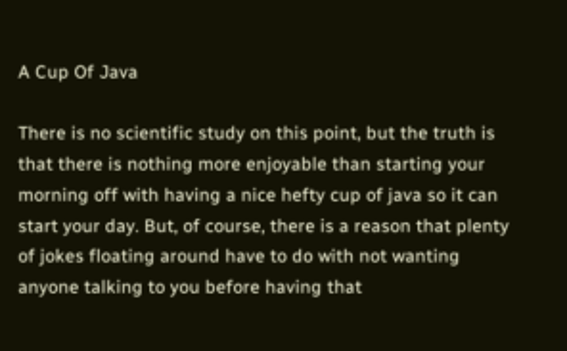A Cup Of Java

There is no scientific study on this point, but the truth is that there is nothing more enjoyable than starting your morning off with having a nice hefty cup of java so it can start your day. But, of course, there is a reason that plenty of jokes floating around have to do with not wanting anyone talking to you before having that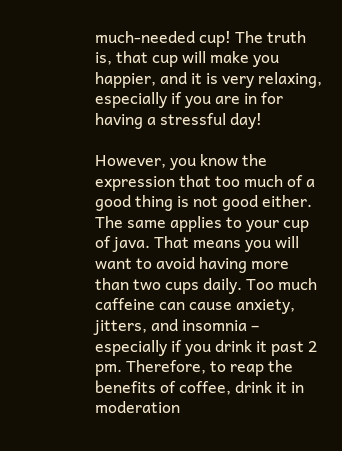much-needed cup! The truth is, that cup will make you happier, and it is very relaxing, especially if you are in for having a stressful day!

However, you know the expression that too much of a good thing is not good either. The same applies to your cup of java. That means you will want to avoid having more than two cups daily. Too much caffeine can cause anxiety, jitters, and insomnia – especially if you drink it past 2 pm. Therefore, to reap the benefits of coffee, drink it in moderation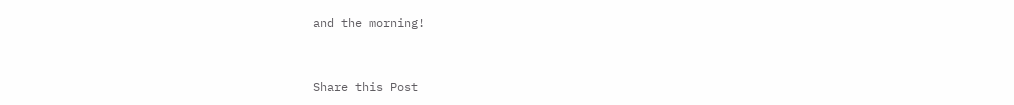and the morning!


Share this Post